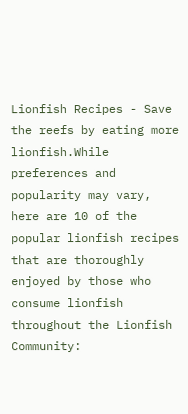Lionfish Recipes - Save the reefs by eating more lionfish.While preferences and popularity may vary, here are 10 of the popular lionfish recipes that are thoroughly enjoyed by those who consume lionfish throughout the Lionfish Community: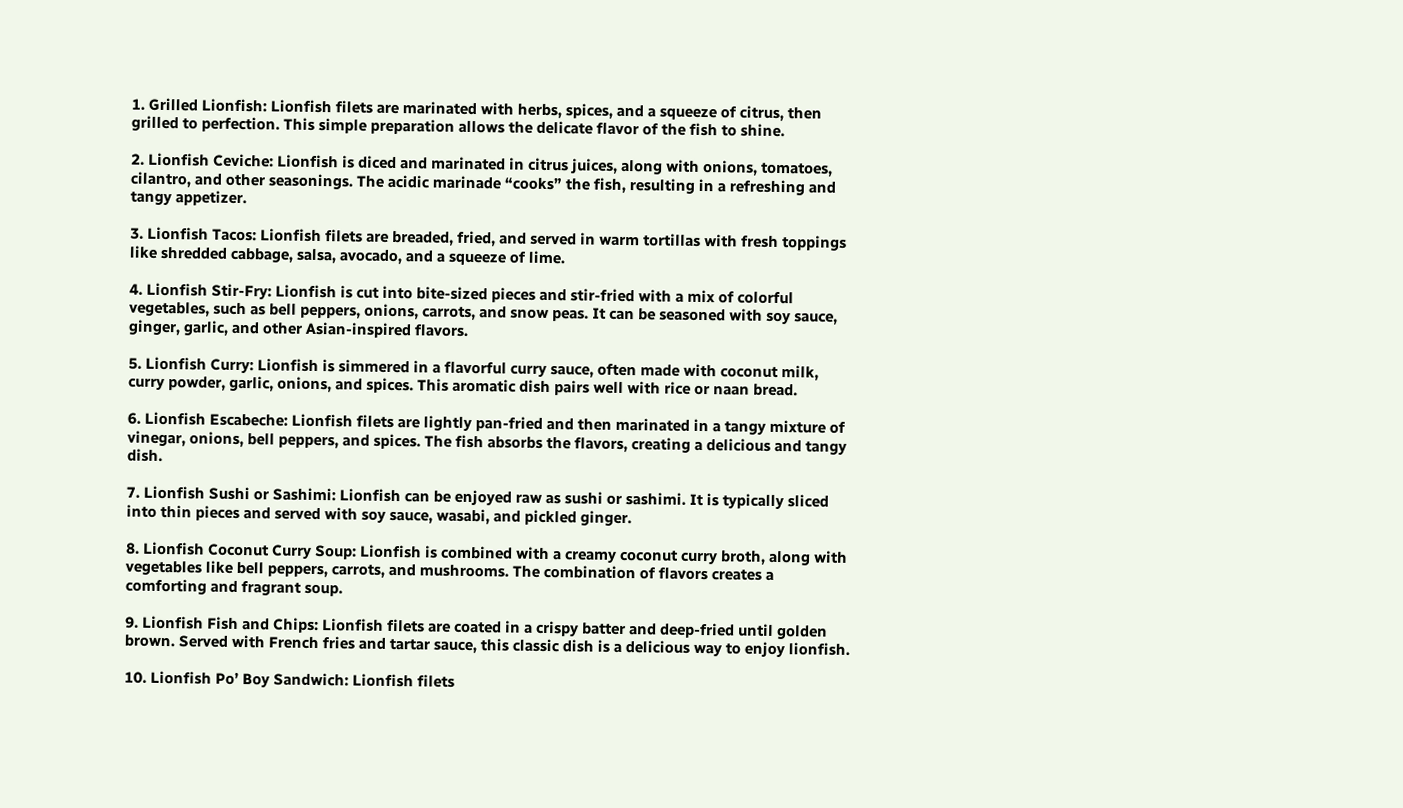1. Grilled Lionfish: Lionfish filets are marinated with herbs, spices, and a squeeze of citrus, then grilled to perfection. This simple preparation allows the delicate flavor of the fish to shine.

2. Lionfish Ceviche: Lionfish is diced and marinated in citrus juices, along with onions, tomatoes, cilantro, and other seasonings. The acidic marinade “cooks” the fish, resulting in a refreshing and tangy appetizer.

3. Lionfish Tacos: Lionfish filets are breaded, fried, and served in warm tortillas with fresh toppings like shredded cabbage, salsa, avocado, and a squeeze of lime.

4. Lionfish Stir-Fry: Lionfish is cut into bite-sized pieces and stir-fried with a mix of colorful vegetables, such as bell peppers, onions, carrots, and snow peas. It can be seasoned with soy sauce, ginger, garlic, and other Asian-inspired flavors.

5. Lionfish Curry: Lionfish is simmered in a flavorful curry sauce, often made with coconut milk, curry powder, garlic, onions, and spices. This aromatic dish pairs well with rice or naan bread.

6. Lionfish Escabeche: Lionfish filets are lightly pan-fried and then marinated in a tangy mixture of vinegar, onions, bell peppers, and spices. The fish absorbs the flavors, creating a delicious and tangy dish.

7. Lionfish Sushi or Sashimi: Lionfish can be enjoyed raw as sushi or sashimi. It is typically sliced into thin pieces and served with soy sauce, wasabi, and pickled ginger.

8. Lionfish Coconut Curry Soup: Lionfish is combined with a creamy coconut curry broth, along with vegetables like bell peppers, carrots, and mushrooms. The combination of flavors creates a comforting and fragrant soup.

9. Lionfish Fish and Chips: Lionfish filets are coated in a crispy batter and deep-fried until golden brown. Served with French fries and tartar sauce, this classic dish is a delicious way to enjoy lionfish.

10. Lionfish Po’ Boy Sandwich: Lionfish filets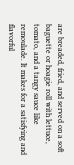are breaded, fried, and served on a soft baguette or hoagie roll with lettuce, tomato, and a tangy sauce like remoulade. It makes for a satisfying and flavorful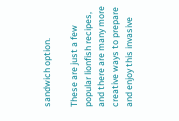sandwich option.

These are just a few popular lionfish recipes, and there are many more creative ways to prepare and enjoy this invasive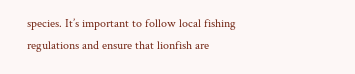species. It’s important to follow local fishing regulations and ensure that lionfish are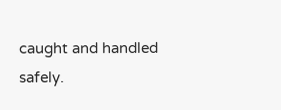caught and handled safely.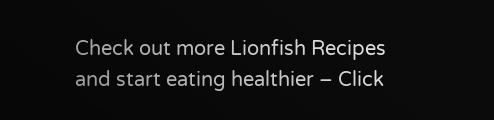Check out more Lionfish Recipes and start eating healthier – Click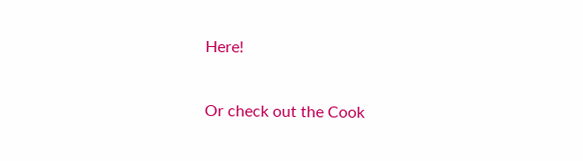Here!

Or check out the Cook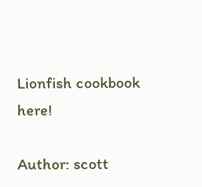Lionfish cookbook here!

Author: scott